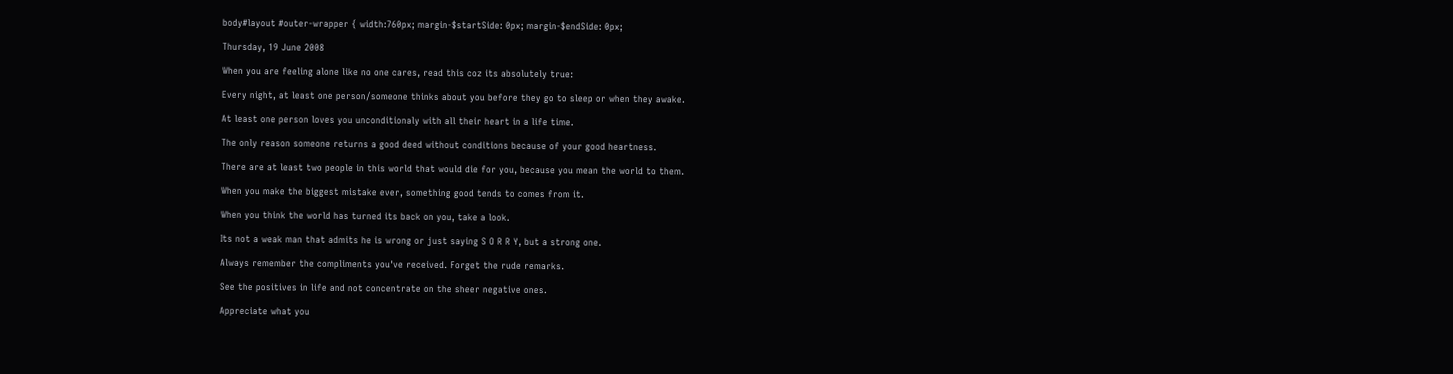body#layout #outer-wrapper { width:760px; margin-$startSide: 0px; margin-$endSide: 0px;

Thursday, 19 June 2008

When you are feeling alone like no one cares, read this coz its absolutely true:

Every night, at least one person/someone thinks about you before they go to sleep or when they awake.

At least one person loves you unconditionaly with all their heart in a life time.

The only reason someone returns a good deed without conditions because of your good heartness.

There are at least two people in this world that would die for you, because you mean the world to them.

When you make the biggest mistake ever, something good tends to comes from it.

When you think the world has turned its back on you, take a look.

Its not a weak man that admits he is wrong or just saying S O R R Y, but a strong one.

Always remember the compliments you've received. Forget the rude remarks.

See the positives in life and not concentrate on the sheer negative ones.

Appreciate what you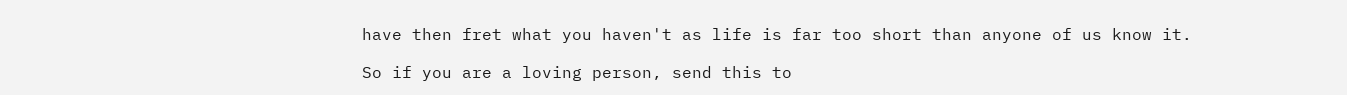have then fret what you haven't as life is far too short than anyone of us know it.

So if you are a loving person, send this to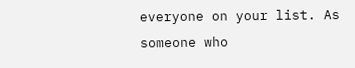everyone on your list. As someone who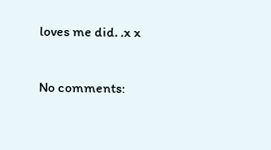loves me did. .x x

No comments: